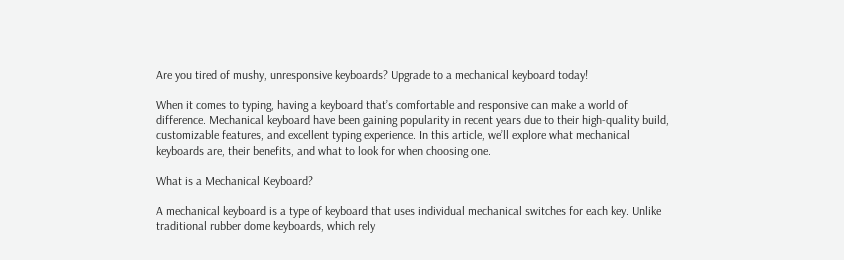Are you tired of mushy, unresponsive keyboards? Upgrade to a mechanical keyboard today!

When it comes to typing, having a keyboard that’s comfortable and responsive can make a world of difference. Mechanical keyboard have been gaining popularity in recent years due to their high-quality build, customizable features, and excellent typing experience. In this article, we’ll explore what mechanical keyboards are, their benefits, and what to look for when choosing one.

What is a Mechanical Keyboard?

A mechanical keyboard is a type of keyboard that uses individual mechanical switches for each key. Unlike traditional rubber dome keyboards, which rely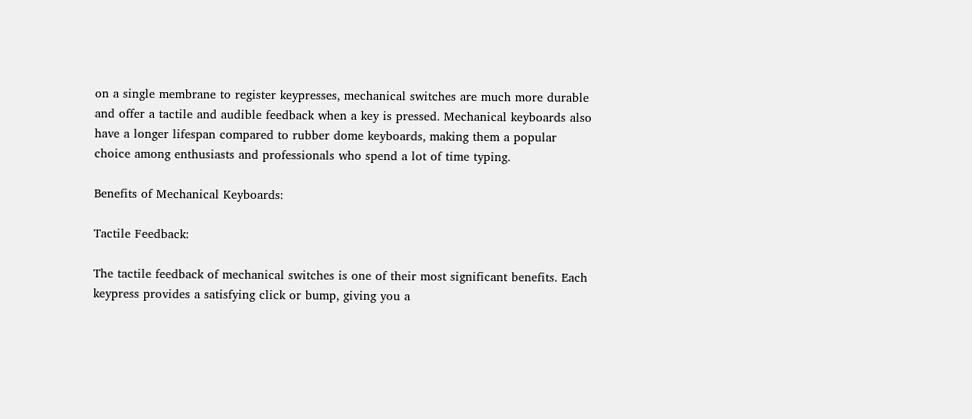on a single membrane to register keypresses, mechanical switches are much more durable and offer a tactile and audible feedback when a key is pressed. Mechanical keyboards also have a longer lifespan compared to rubber dome keyboards, making them a popular choice among enthusiasts and professionals who spend a lot of time typing.

Benefits of Mechanical Keyboards:

Tactile Feedback:

The tactile feedback of mechanical switches is one of their most significant benefits. Each keypress provides a satisfying click or bump, giving you a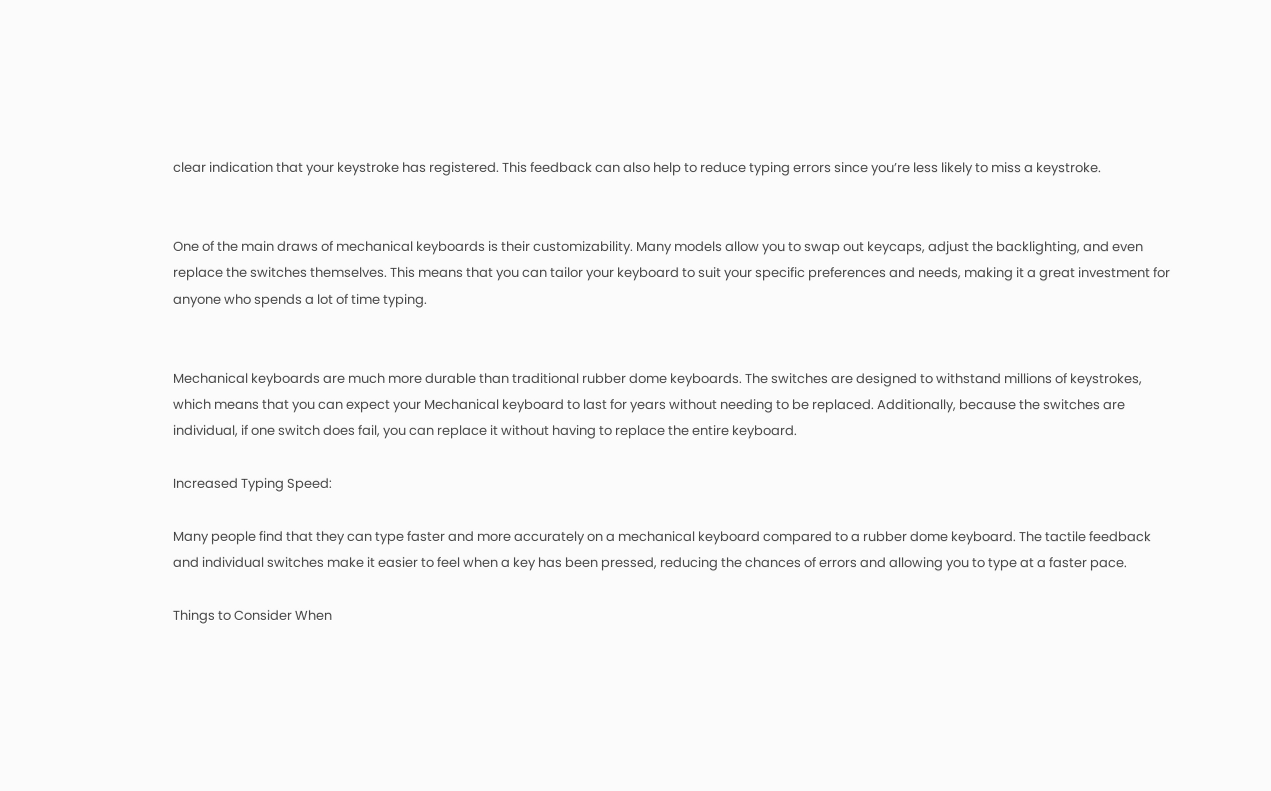clear indication that your keystroke has registered. This feedback can also help to reduce typing errors since you’re less likely to miss a keystroke.


One of the main draws of mechanical keyboards is their customizability. Many models allow you to swap out keycaps, adjust the backlighting, and even replace the switches themselves. This means that you can tailor your keyboard to suit your specific preferences and needs, making it a great investment for anyone who spends a lot of time typing.


Mechanical keyboards are much more durable than traditional rubber dome keyboards. The switches are designed to withstand millions of keystrokes, which means that you can expect your Mechanical keyboard to last for years without needing to be replaced. Additionally, because the switches are individual, if one switch does fail, you can replace it without having to replace the entire keyboard.

Increased Typing Speed:

Many people find that they can type faster and more accurately on a mechanical keyboard compared to a rubber dome keyboard. The tactile feedback and individual switches make it easier to feel when a key has been pressed, reducing the chances of errors and allowing you to type at a faster pace.

Things to Consider When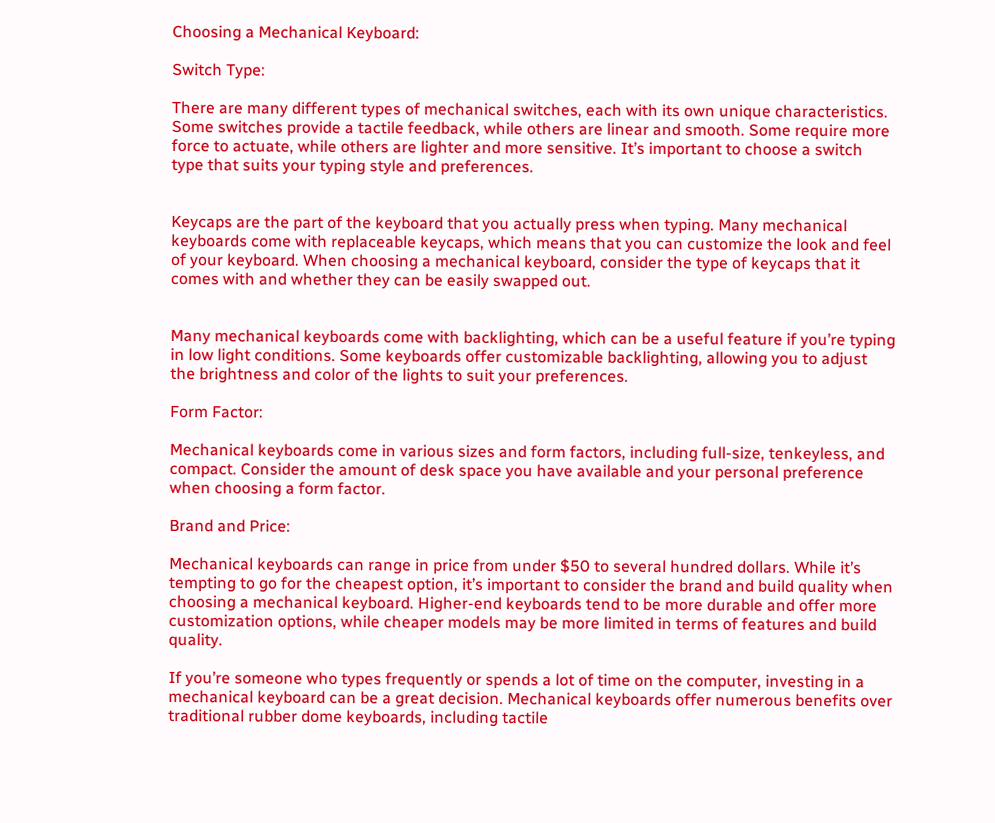Choosing a Mechanical Keyboard:

Switch Type:

There are many different types of mechanical switches, each with its own unique characteristics. Some switches provide a tactile feedback, while others are linear and smooth. Some require more force to actuate, while others are lighter and more sensitive. It’s important to choose a switch type that suits your typing style and preferences.


Keycaps are the part of the keyboard that you actually press when typing. Many mechanical keyboards come with replaceable keycaps, which means that you can customize the look and feel of your keyboard. When choosing a mechanical keyboard, consider the type of keycaps that it comes with and whether they can be easily swapped out.


Many mechanical keyboards come with backlighting, which can be a useful feature if you’re typing in low light conditions. Some keyboards offer customizable backlighting, allowing you to adjust the brightness and color of the lights to suit your preferences.

Form Factor:

Mechanical keyboards come in various sizes and form factors, including full-size, tenkeyless, and compact. Consider the amount of desk space you have available and your personal preference when choosing a form factor.

Brand and Price:

Mechanical keyboards can range in price from under $50 to several hundred dollars. While it’s tempting to go for the cheapest option, it’s important to consider the brand and build quality when choosing a mechanical keyboard. Higher-end keyboards tend to be more durable and offer more customization options, while cheaper models may be more limited in terms of features and build quality.

If you’re someone who types frequently or spends a lot of time on the computer, investing in a mechanical keyboard can be a great decision. Mechanical keyboards offer numerous benefits over traditional rubber dome keyboards, including tactile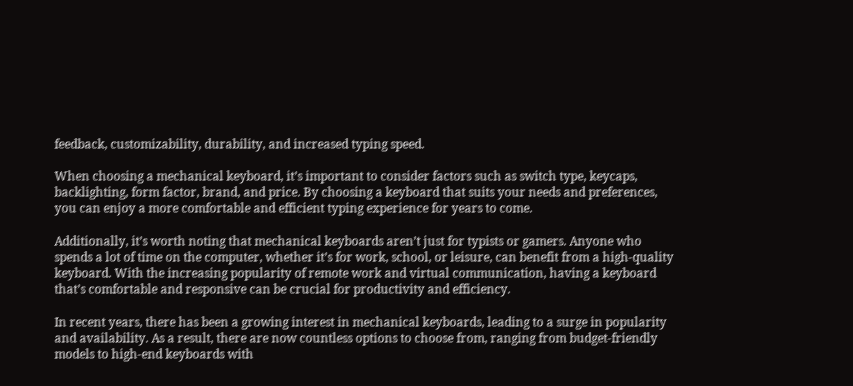feedback, customizability, durability, and increased typing speed.

When choosing a mechanical keyboard, it’s important to consider factors such as switch type, keycaps, backlighting, form factor, brand, and price. By choosing a keyboard that suits your needs and preferences, you can enjoy a more comfortable and efficient typing experience for years to come.

Additionally, it’s worth noting that mechanical keyboards aren’t just for typists or gamers. Anyone who spends a lot of time on the computer, whether it’s for work, school, or leisure, can benefit from a high-quality keyboard. With the increasing popularity of remote work and virtual communication, having a keyboard that’s comfortable and responsive can be crucial for productivity and efficiency.

In recent years, there has been a growing interest in mechanical keyboards, leading to a surge in popularity and availability. As a result, there are now countless options to choose from, ranging from budget-friendly models to high-end keyboards with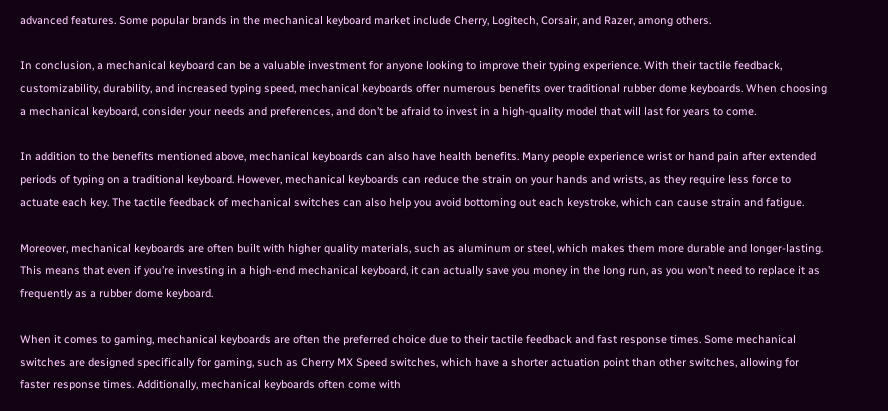advanced features. Some popular brands in the mechanical keyboard market include Cherry, Logitech, Corsair, and Razer, among others.

In conclusion, a mechanical keyboard can be a valuable investment for anyone looking to improve their typing experience. With their tactile feedback, customizability, durability, and increased typing speed, mechanical keyboards offer numerous benefits over traditional rubber dome keyboards. When choosing a mechanical keyboard, consider your needs and preferences, and don’t be afraid to invest in a high-quality model that will last for years to come.

In addition to the benefits mentioned above, mechanical keyboards can also have health benefits. Many people experience wrist or hand pain after extended periods of typing on a traditional keyboard. However, mechanical keyboards can reduce the strain on your hands and wrists, as they require less force to actuate each key. The tactile feedback of mechanical switches can also help you avoid bottoming out each keystroke, which can cause strain and fatigue.

Moreover, mechanical keyboards are often built with higher quality materials, such as aluminum or steel, which makes them more durable and longer-lasting. This means that even if you’re investing in a high-end mechanical keyboard, it can actually save you money in the long run, as you won’t need to replace it as frequently as a rubber dome keyboard.

When it comes to gaming, mechanical keyboards are often the preferred choice due to their tactile feedback and fast response times. Some mechanical switches are designed specifically for gaming, such as Cherry MX Speed switches, which have a shorter actuation point than other switches, allowing for faster response times. Additionally, mechanical keyboards often come with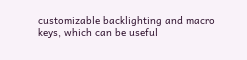customizable backlighting and macro keys, which can be useful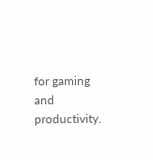for gaming and productivity.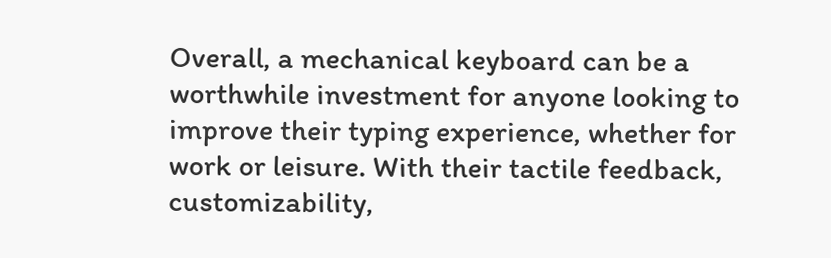Overall, a mechanical keyboard can be a worthwhile investment for anyone looking to improve their typing experience, whether for work or leisure. With their tactile feedback, customizability,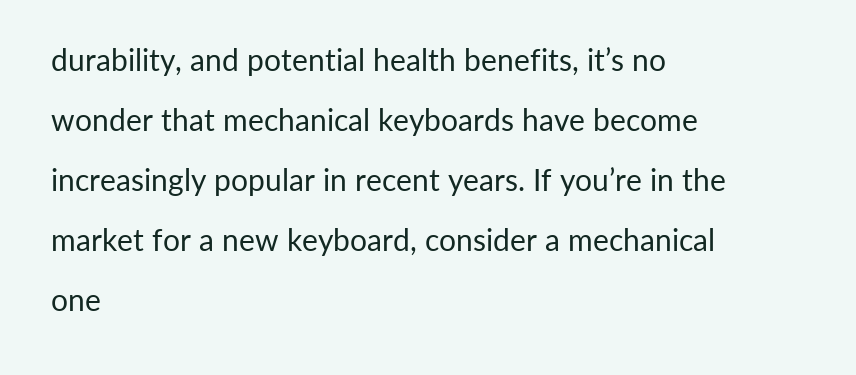durability, and potential health benefits, it’s no wonder that mechanical keyboards have become increasingly popular in recent years. If you’re in the market for a new keyboard, consider a mechanical one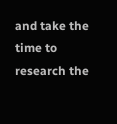and take the time to research the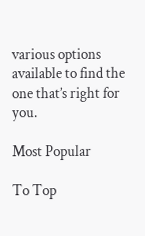various options available to find the one that’s right for you.

Most Popular

To Top